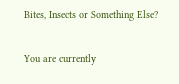Bites, Insects or Something Else?

You are currently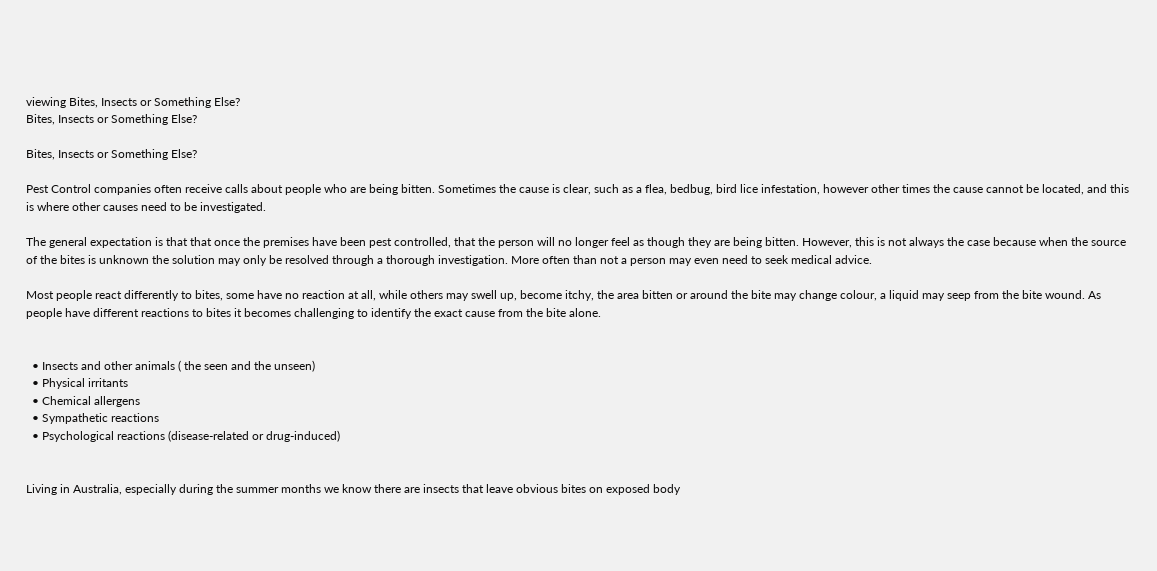viewing Bites, Insects or Something Else?
Bites, Insects or Something Else?

Bites, Insects or Something Else?

Pest Control companies often receive calls about people who are being bitten. Sometimes the cause is clear, such as a flea, bedbug, bird lice infestation, however other times the cause cannot be located, and this is where other causes need to be investigated.

The general expectation is that that once the premises have been pest controlled, that the person will no longer feel as though they are being bitten. However, this is not always the case because when the source of the bites is unknown the solution may only be resolved through a thorough investigation. More often than not a person may even need to seek medical advice.

Most people react differently to bites, some have no reaction at all, while others may swell up, become itchy, the area bitten or around the bite may change colour, a liquid may seep from the bite wound. As people have different reactions to bites it becomes challenging to identify the exact cause from the bite alone.


  • Insects and other animals ( the seen and the unseen)
  • Physical irritants
  • Chemical allergens
  • Sympathetic reactions
  • Psychological reactions (disease-related or drug-induced)


Living in Australia, especially during the summer months we know there are insects that leave obvious bites on exposed body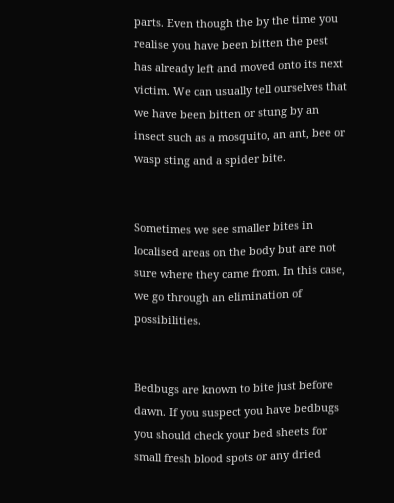parts. Even though the by the time you realise you have been bitten the pest has already left and moved onto its next victim. We can usually tell ourselves that we have been bitten or stung by an insect such as a mosquito, an ant, bee or wasp sting and a spider bite.


Sometimes we see smaller bites in localised areas on the body but are not sure where they came from. In this case, we go through an elimination of possibilities.


Bedbugs are known to bite just before dawn. If you suspect you have bedbugs you should check your bed sheets for small fresh blood spots or any dried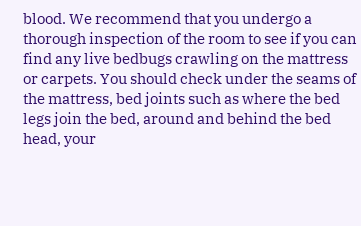blood. We recommend that you undergo a thorough inspection of the room to see if you can find any live bedbugs crawling on the mattress or carpets. You should check under the seams of the mattress, bed joints such as where the bed legs join the bed, around and behind the bed head, your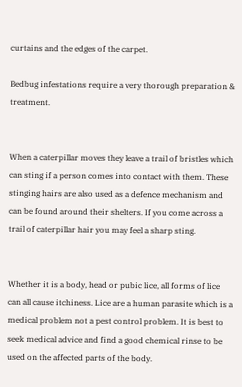curtains and the edges of the carpet.

Bedbug infestations require a very thorough preparation & treatment.


When a caterpillar moves they leave a trail of bristles which can sting if a person comes into contact with them. These stinging hairs are also used as a defence mechanism and can be found around their shelters. If you come across a trail of caterpillar hair you may feel a sharp sting.


Whether it is a body, head or pubic lice, all forms of lice can all cause itchiness. Lice are a human parasite which is a medical problem not a pest control problem. It is best to seek medical advice and find a good chemical rinse to be used on the affected parts of the body.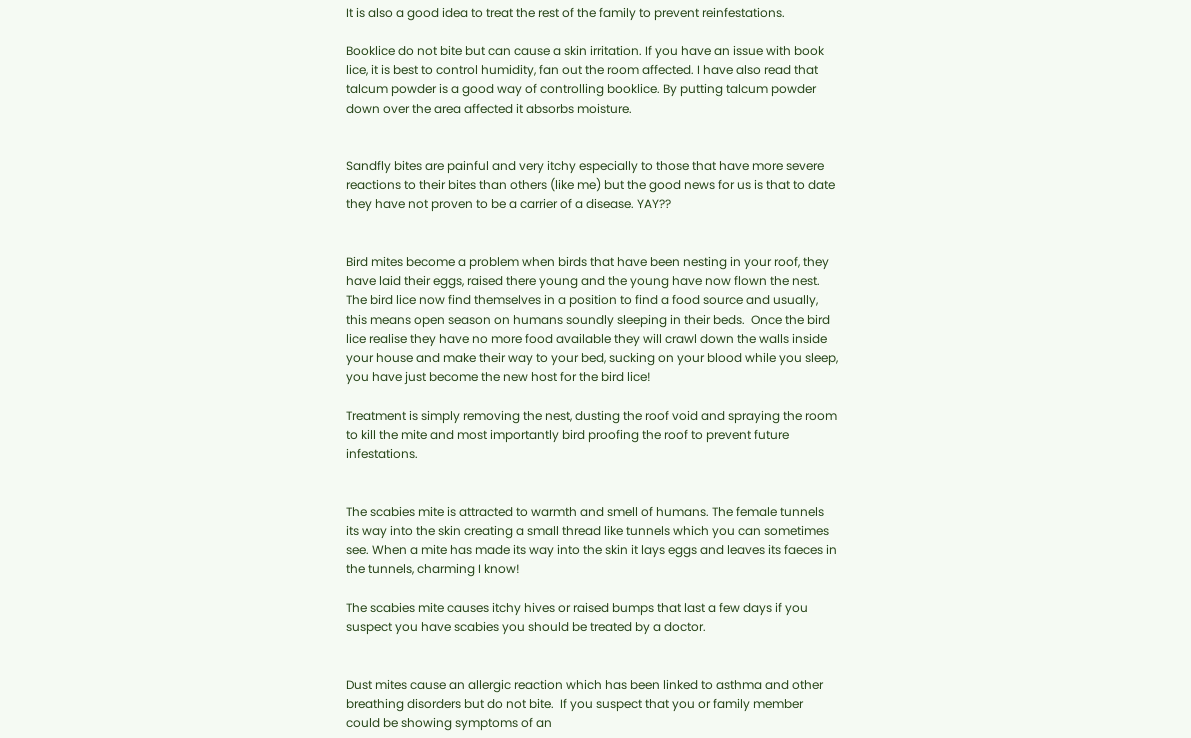It is also a good idea to treat the rest of the family to prevent reinfestations.

Booklice do not bite but can cause a skin irritation. If you have an issue with book lice, it is best to control humidity, fan out the room affected. I have also read that talcum powder is a good way of controlling booklice. By putting talcum powder down over the area affected it absorbs moisture.


Sandfly bites are painful and very itchy especially to those that have more severe reactions to their bites than others (like me) but the good news for us is that to date they have not proven to be a carrier of a disease. YAY??


Bird mites become a problem when birds that have been nesting in your roof, they have laid their eggs, raised there young and the young have now flown the nest. The bird lice now find themselves in a position to find a food source and usually, this means open season on humans soundly sleeping in their beds.  Once the bird lice realise they have no more food available they will crawl down the walls inside your house and make their way to your bed, sucking on your blood while you sleep, you have just become the new host for the bird lice!

Treatment is simply removing the nest, dusting the roof void and spraying the room to kill the mite and most importantly bird proofing the roof to prevent future infestations.


The scabies mite is attracted to warmth and smell of humans. The female tunnels its way into the skin creating a small thread like tunnels which you can sometimes see. When a mite has made its way into the skin it lays eggs and leaves its faeces in the tunnels, charming I know!

The scabies mite causes itchy hives or raised bumps that last a few days if you suspect you have scabies you should be treated by a doctor.


Dust mites cause an allergic reaction which has been linked to asthma and other breathing disorders but do not bite.  If you suspect that you or family member could be showing symptoms of an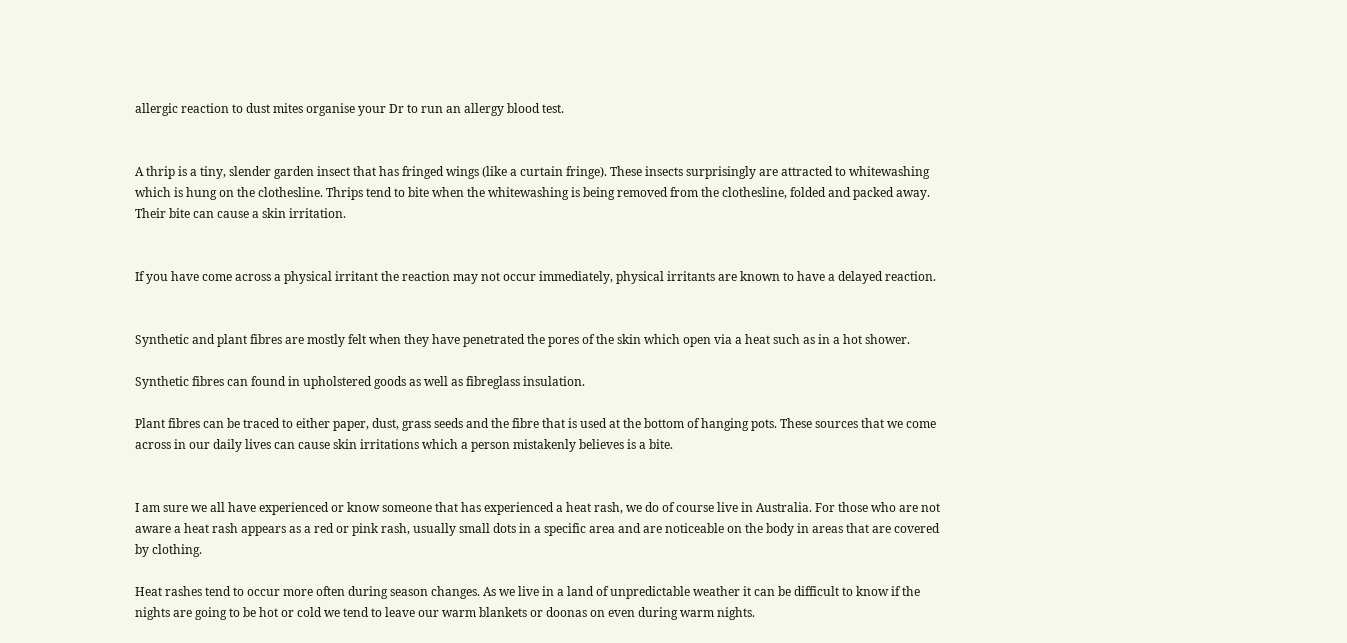allergic reaction to dust mites organise your Dr to run an allergy blood test.


A thrip is a tiny, slender garden insect that has fringed wings (like a curtain fringe). These insects surprisingly are attracted to whitewashing which is hung on the clothesline. Thrips tend to bite when the whitewashing is being removed from the clothesline, folded and packed away. Their bite can cause a skin irritation.


If you have come across a physical irritant the reaction may not occur immediately, physical irritants are known to have a delayed reaction.


Synthetic and plant fibres are mostly felt when they have penetrated the pores of the skin which open via a heat such as in a hot shower.

Synthetic fibres can found in upholstered goods as well as fibreglass insulation.

Plant fibres can be traced to either paper, dust, grass seeds and the fibre that is used at the bottom of hanging pots. These sources that we come across in our daily lives can cause skin irritations which a person mistakenly believes is a bite.


I am sure we all have experienced or know someone that has experienced a heat rash, we do of course live in Australia. For those who are not aware a heat rash appears as a red or pink rash, usually small dots in a specific area and are noticeable on the body in areas that are covered by clothing.

Heat rashes tend to occur more often during season changes. As we live in a land of unpredictable weather it can be difficult to know if the nights are going to be hot or cold we tend to leave our warm blankets or doonas on even during warm nights.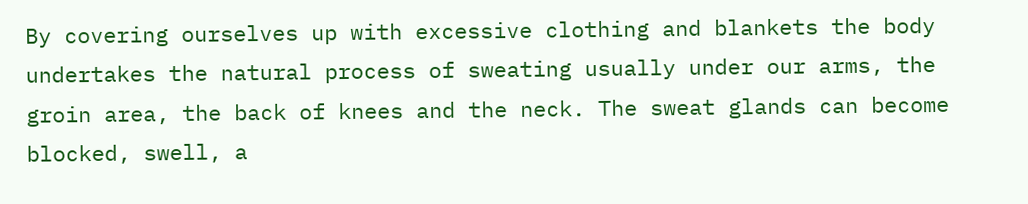By covering ourselves up with excessive clothing and blankets the body undertakes the natural process of sweating usually under our arms, the groin area, the back of knees and the neck. The sweat glands can become blocked, swell, a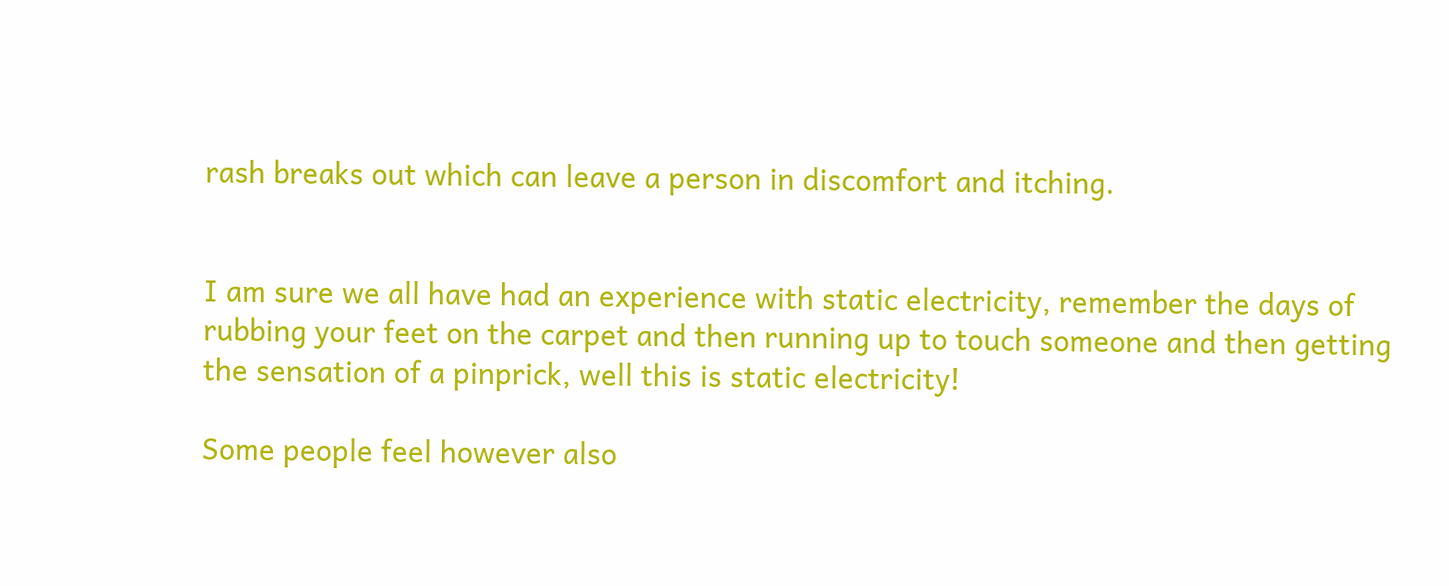rash breaks out which can leave a person in discomfort and itching.


I am sure we all have had an experience with static electricity, remember the days of rubbing your feet on the carpet and then running up to touch someone and then getting the sensation of a pinprick, well this is static electricity!

Some people feel however also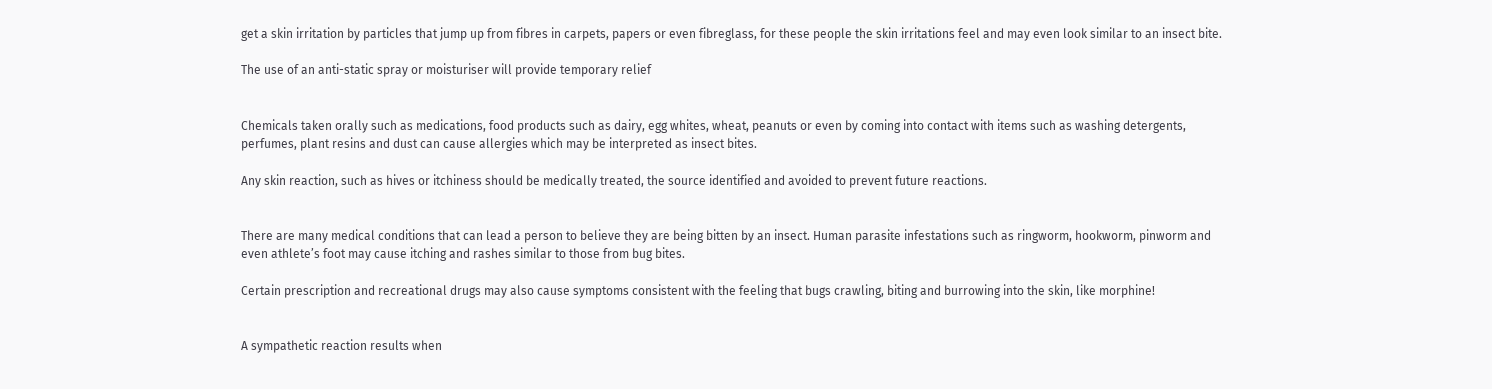get a skin irritation by particles that jump up from fibres in carpets, papers or even fibreglass, for these people the skin irritations feel and may even look similar to an insect bite.

The use of an anti-static spray or moisturiser will provide temporary relief


Chemicals taken orally such as medications, food products such as dairy, egg whites, wheat, peanuts or even by coming into contact with items such as washing detergents, perfumes, plant resins and dust can cause allergies which may be interpreted as insect bites.

Any skin reaction, such as hives or itchiness should be medically treated, the source identified and avoided to prevent future reactions.


There are many medical conditions that can lead a person to believe they are being bitten by an insect. Human parasite infestations such as ringworm, hookworm, pinworm and even athlete’s foot may cause itching and rashes similar to those from bug bites.

Certain prescription and recreational drugs may also cause symptoms consistent with the feeling that bugs crawling, biting and burrowing into the skin, like morphine!


A sympathetic reaction results when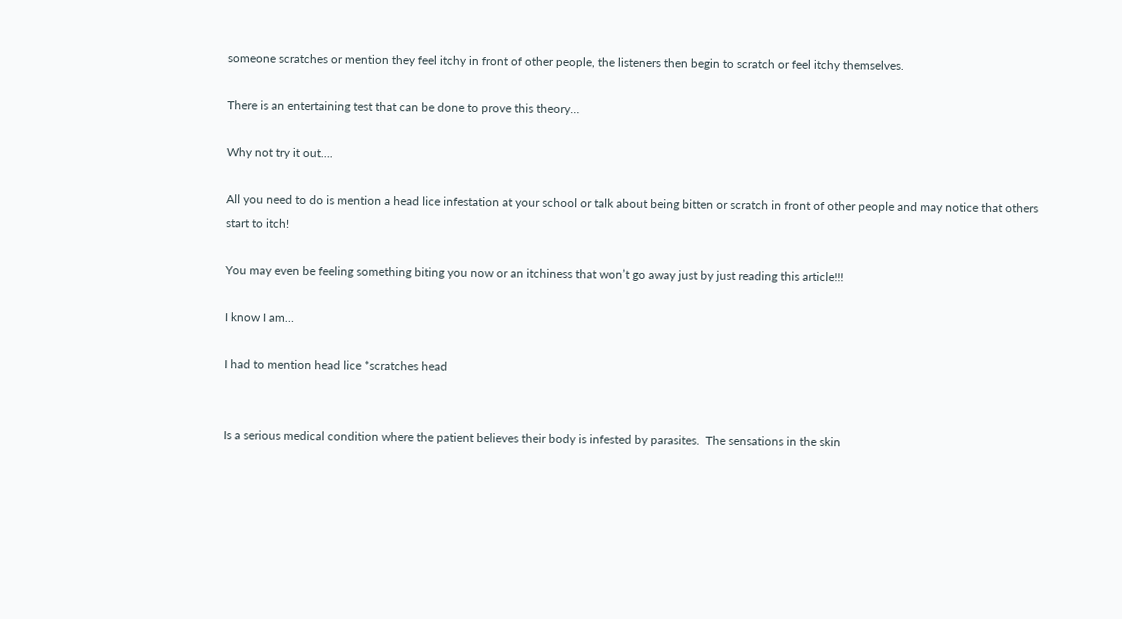someone scratches or mention they feel itchy in front of other people, the listeners then begin to scratch or feel itchy themselves.

There is an entertaining test that can be done to prove this theory…

Why not try it out….

All you need to do is mention a head lice infestation at your school or talk about being bitten or scratch in front of other people and may notice that others start to itch!

You may even be feeling something biting you now or an itchiness that won’t go away just by just reading this article!!!

I know I am…

I had to mention head lice *scratches head


Is a serious medical condition where the patient believes their body is infested by parasites.  The sensations in the skin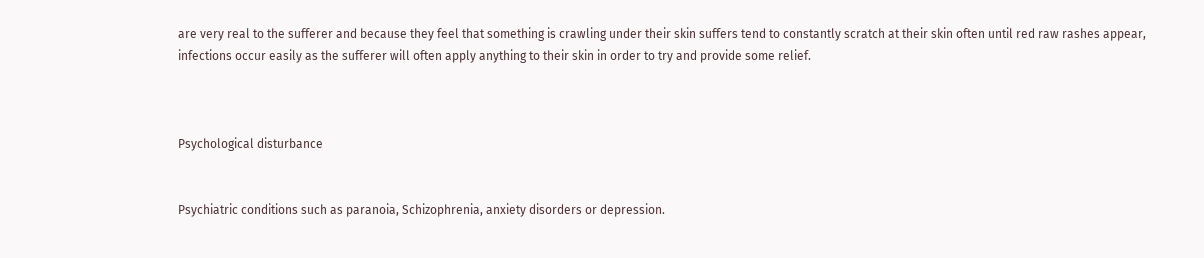are very real to the sufferer and because they feel that something is crawling under their skin suffers tend to constantly scratch at their skin often until red raw rashes appear, infections occur easily as the sufferer will often apply anything to their skin in order to try and provide some relief.



Psychological disturbance


Psychiatric conditions such as paranoia, Schizophrenia, anxiety disorders or depression.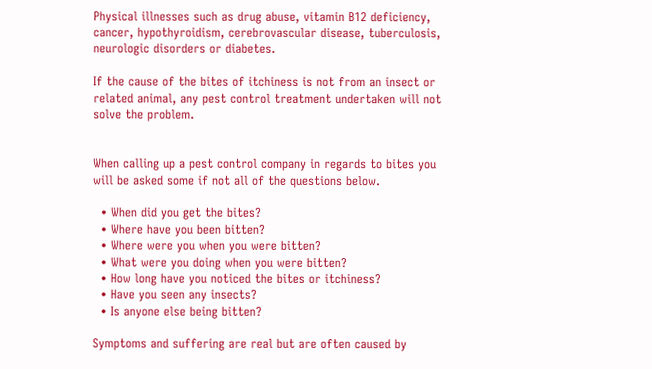Physical illnesses such as drug abuse, vitamin B12 deficiency, cancer, hypothyroidism, cerebrovascular disease, tuberculosis, neurologic disorders or diabetes.

If the cause of the bites of itchiness is not from an insect or related animal, any pest control treatment undertaken will not solve the problem.


When calling up a pest control company in regards to bites you will be asked some if not all of the questions below.

  • When did you get the bites?
  • Where have you been bitten?
  • Where were you when you were bitten?
  • What were you doing when you were bitten?
  • How long have you noticed the bites or itchiness?
  • Have you seen any insects?
  • Is anyone else being bitten?

Symptoms and suffering are real but are often caused by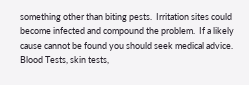something other than biting pests.  Irritation sites could become infected and compound the problem.  If a likely cause cannot be found you should seek medical advice. Blood Tests, skin tests,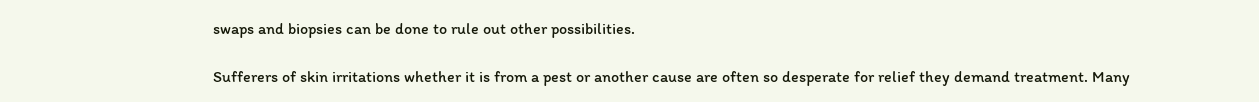swaps and biopsies can be done to rule out other possibilities.

Sufferers of skin irritations whether it is from a pest or another cause are often so desperate for relief they demand treatment. Many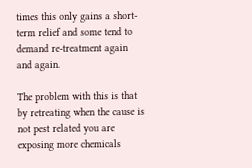times this only gains a short-term relief and some tend to demand re-treatment again and again.

The problem with this is that by retreating when the cause is not pest related you are exposing more chemicals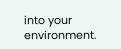into your environment.